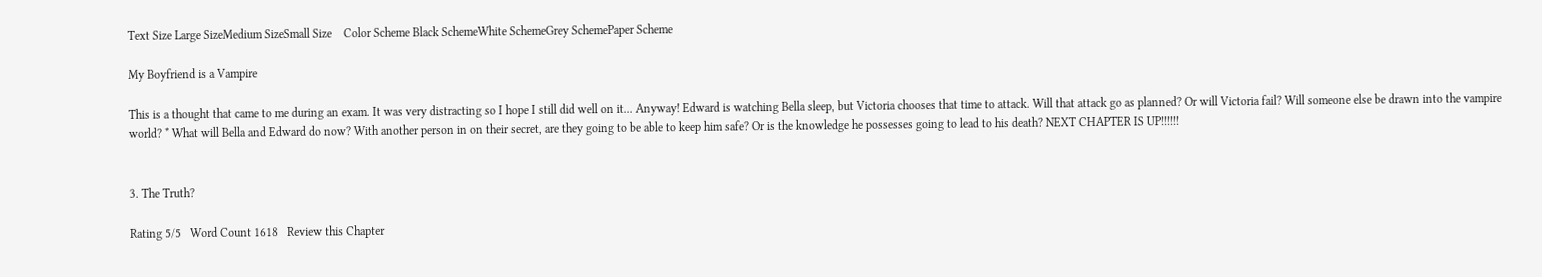Text Size Large SizeMedium SizeSmall Size    Color Scheme Black SchemeWhite SchemeGrey SchemePaper Scheme

My Boyfriend is a Vampire

This is a thought that came to me during an exam. It was very distracting so I hope I still did well on it... Anyway! Edward is watching Bella sleep, but Victoria chooses that time to attack. Will that attack go as planned? Or will Victoria fail? Will someone else be drawn into the vampire world? * What will Bella and Edward do now? With another person in on their secret, are they going to be able to keep him safe? Or is the knowledge he possesses going to lead to his death? NEXT CHAPTER IS UP!!!!!!


3. The Truth?

Rating 5/5   Word Count 1618   Review this Chapter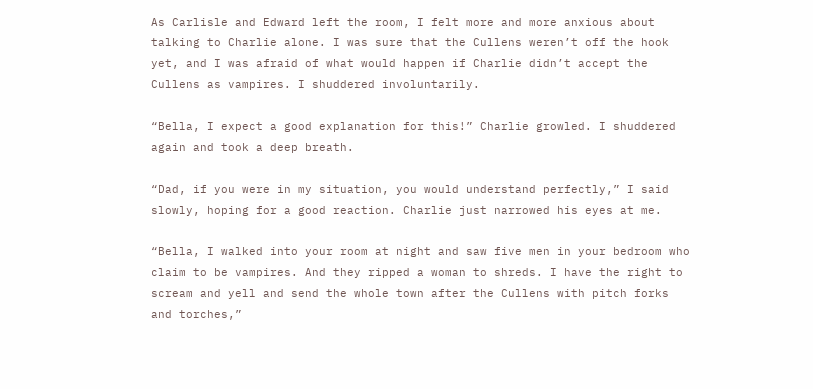As Carlisle and Edward left the room, I felt more and more anxious about talking to Charlie alone. I was sure that the Cullens weren’t off the hook yet, and I was afraid of what would happen if Charlie didn’t accept the Cullens as vampires. I shuddered involuntarily.

“Bella, I expect a good explanation for this!” Charlie growled. I shuddered again and took a deep breath.

“Dad, if you were in my situation, you would understand perfectly,” I said slowly, hoping for a good reaction. Charlie just narrowed his eyes at me.

“Bella, I walked into your room at night and saw five men in your bedroom who claim to be vampires. And they ripped a woman to shreds. I have the right to scream and yell and send the whole town after the Cullens with pitch forks and torches,”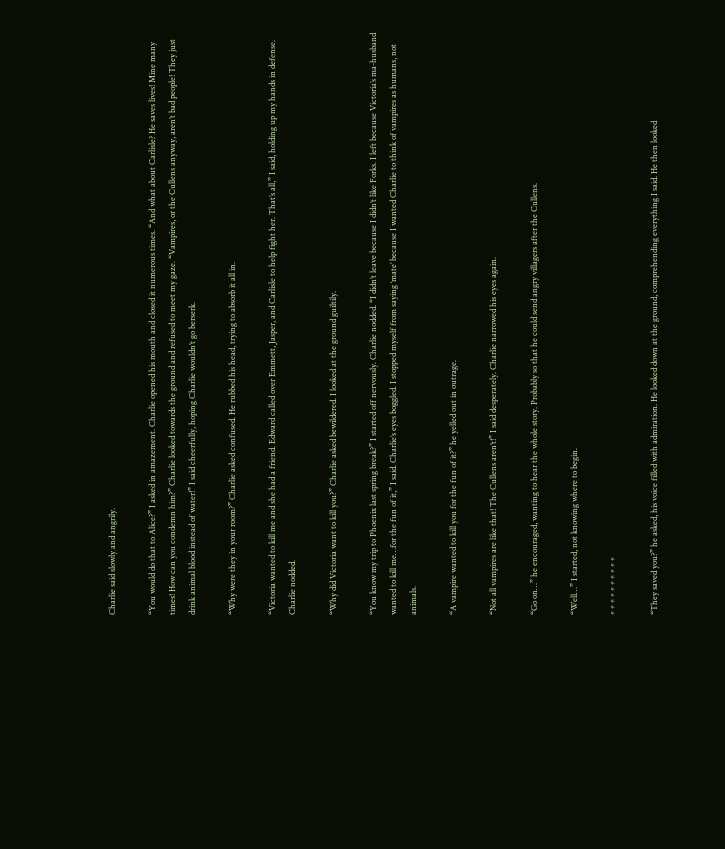Charlie said slowly and angrily.

“You would do that to Alice?” I asked in amazement. Charlie opened his mouth and closed it numerous times. “And what about Carlisle? He saves lives! Mine many times! How can you condemn him?” Charlie looked towards the ground and refused to meet my gaze. “Vampires, or the Cullens anyway, aren’t bad people! They just drink animal blood instead of water!” I said cheerfully, hoping Charlie wouldn’t go berserk.

“Why were they in your room?” Charlie asked confused. He rubbed his head, trying to absorb it all in.

“Victoria wanted to kill me and she had a friend. Edward called over Emmett, Jasper, and Carlisle to help fight her. That’s all,” I said, holding up my hands in defense. Charlie nodded.

“Why did Victoria want to kill you?” Charlie asked bewildered. I looked at the ground guiltily.

“You know my trip to Phoenix last spring break?” I started off nervously. Charlie nodded. “I didn’t leave because I didn’t like Forks. I left because Victoria’s ma-husband wanted to kill me…for the fun of it,” I said. Charlie’s eyes boggled. I stopped myself from saying ‘mate’ because I wanted Charlie to think of vampires as humans, not animals.

“A vampire wanted to kill you for the fun of it?” he yelled out in outrage.

“Not all vampires are like that! The Cullens aren’t!” I said desperately. Charlie narrowed his eyes again.

“Go on…” he encouraged, wanting to hear the whole story. Probably so that he could send angry villagers after the Cullens.

“Well…” I started, not knowing where to begin.

* * * * * * * * * *

“They saved you?” he asked, his voice filled with admiration. He looked down at the ground, comprehending everything I said. He then looked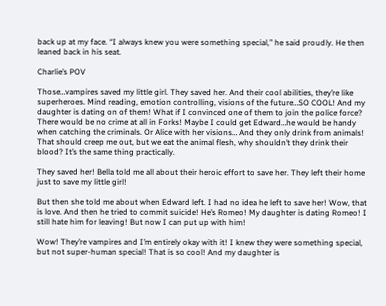back up at my face. “I always knew you were something special,” he said proudly. He then leaned back in his seat.

Charlie’s POV

Those…vampires saved my little girl. They saved her. And their cool abilities, they’re like superheroes. Mind reading, emotion controlling, visions of the future…SO COOL! And my daughter is dating on of them! What if I convinced one of them to join the police force? There would be no crime at all in Forks! Maybe I could get Edward…he would be handy when catching the criminals. Or Alice with her visions… And they only drink from animals! That should creep me out, but we eat the animal flesh, why shouldn’t they drink their blood? It’s the same thing practically.

They saved her! Bella told me all about their heroic effort to save her. They left their home just to save my little girl!

But then she told me about when Edward left. I had no idea he left to save her! Wow, that is love. And then he tried to commit suicide! He’s Romeo! My daughter is dating Romeo! I still hate him for leaving! But now I can put up with him!

Wow! They’re vampires and I’m entirely okay with it! I knew they were something special, but not super-human special! That is so cool! And my daughter is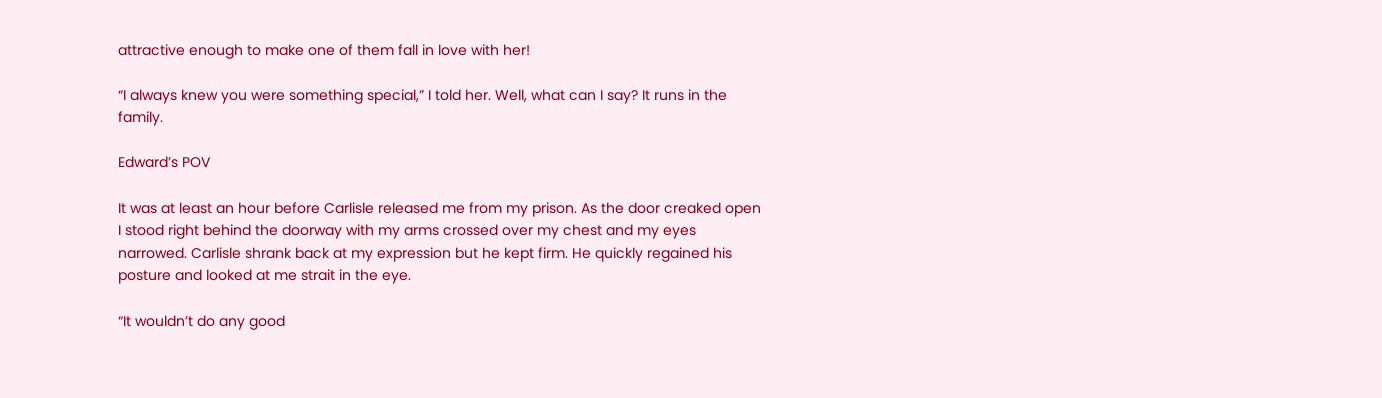attractive enough to make one of them fall in love with her!

“I always knew you were something special,” I told her. Well, what can I say? It runs in the family.

Edward’s POV

It was at least an hour before Carlisle released me from my prison. As the door creaked open I stood right behind the doorway with my arms crossed over my chest and my eyes narrowed. Carlisle shrank back at my expression but he kept firm. He quickly regained his posture and looked at me strait in the eye.

“It wouldn’t do any good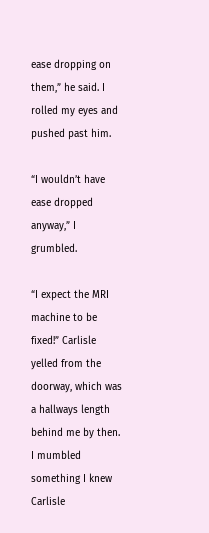ease dropping on them,” he said. I rolled my eyes and pushed past him.

“I wouldn’t have ease dropped anyway,” I grumbled.

“I expect the MRI machine to be fixed!” Carlisle yelled from the doorway, which was a hallways length behind me by then. I mumbled something I knew Carlisle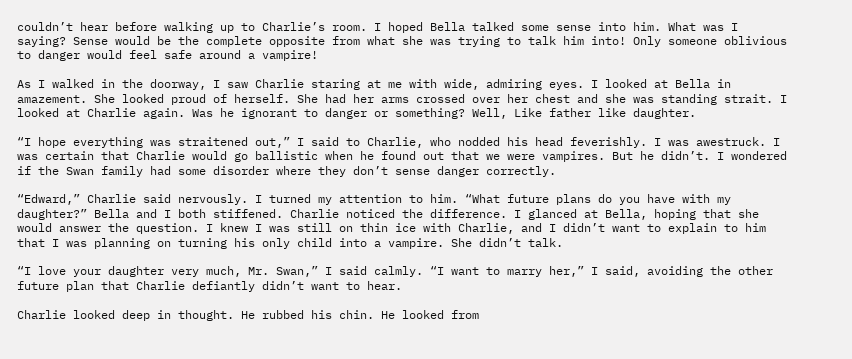couldn’t hear before walking up to Charlie’s room. I hoped Bella talked some sense into him. What was I saying? Sense would be the complete opposite from what she was trying to talk him into! Only someone oblivious to danger would feel safe around a vampire!

As I walked in the doorway, I saw Charlie staring at me with wide, admiring eyes. I looked at Bella in amazement. She looked proud of herself. She had her arms crossed over her chest and she was standing strait. I looked at Charlie again. Was he ignorant to danger or something? Well, Like father like daughter.

“I hope everything was straitened out,” I said to Charlie, who nodded his head feverishly. I was awestruck. I was certain that Charlie would go ballistic when he found out that we were vampires. But he didn’t. I wondered if the Swan family had some disorder where they don’t sense danger correctly.

“Edward,” Charlie said nervously. I turned my attention to him. “What future plans do you have with my daughter?” Bella and I both stiffened. Charlie noticed the difference. I glanced at Bella, hoping that she would answer the question. I knew I was still on thin ice with Charlie, and I didn’t want to explain to him that I was planning on turning his only child into a vampire. She didn’t talk.

“I love your daughter very much, Mr. Swan,” I said calmly. “I want to marry her,” I said, avoiding the other future plan that Charlie defiantly didn’t want to hear.

Charlie looked deep in thought. He rubbed his chin. He looked from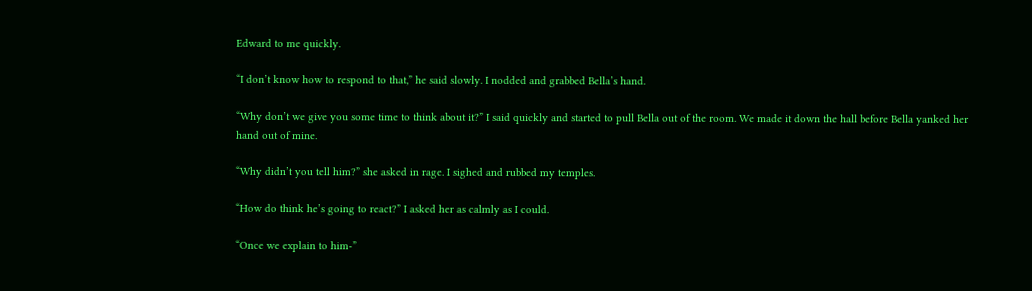Edward to me quickly.

“I don’t know how to respond to that,” he said slowly. I nodded and grabbed Bella’s hand.

“Why don’t we give you some time to think about it?” I said quickly and started to pull Bella out of the room. We made it down the hall before Bella yanked her hand out of mine.

“Why didn’t you tell him?” she asked in rage. I sighed and rubbed my temples.

“How do think he’s going to react?” I asked her as calmly as I could.

“Once we explain to him-”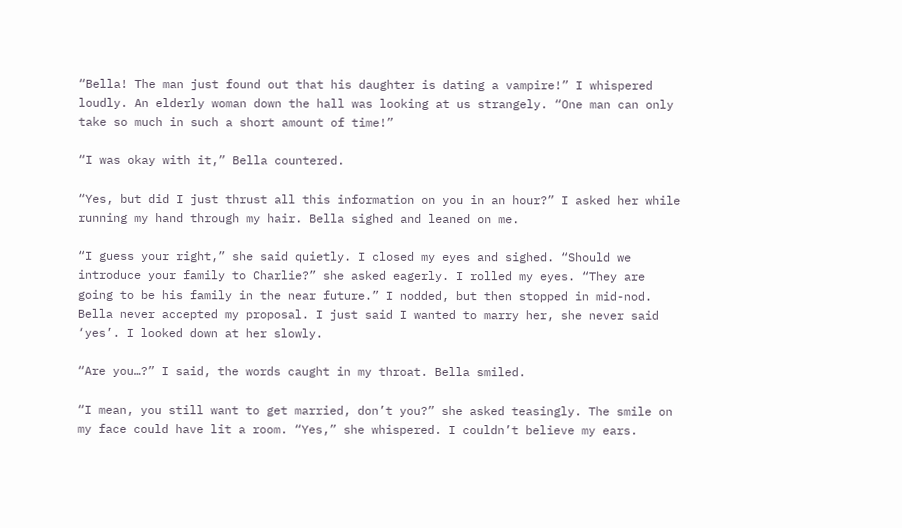“Bella! The man just found out that his daughter is dating a vampire!” I whispered loudly. An elderly woman down the hall was looking at us strangely. “One man can only take so much in such a short amount of time!”

“I was okay with it,” Bella countered.

“Yes, but did I just thrust all this information on you in an hour?” I asked her while running my hand through my hair. Bella sighed and leaned on me.

“I guess your right,” she said quietly. I closed my eyes and sighed. “Should we introduce your family to Charlie?” she asked eagerly. I rolled my eyes. “They are going to be his family in the near future.” I nodded, but then stopped in mid-nod. Bella never accepted my proposal. I just said I wanted to marry her, she never said ‘yes’. I looked down at her slowly.

“Are you…?” I said, the words caught in my throat. Bella smiled.

“I mean, you still want to get married, don’t you?” she asked teasingly. The smile on my face could have lit a room. “Yes,” she whispered. I couldn’t believe my ears.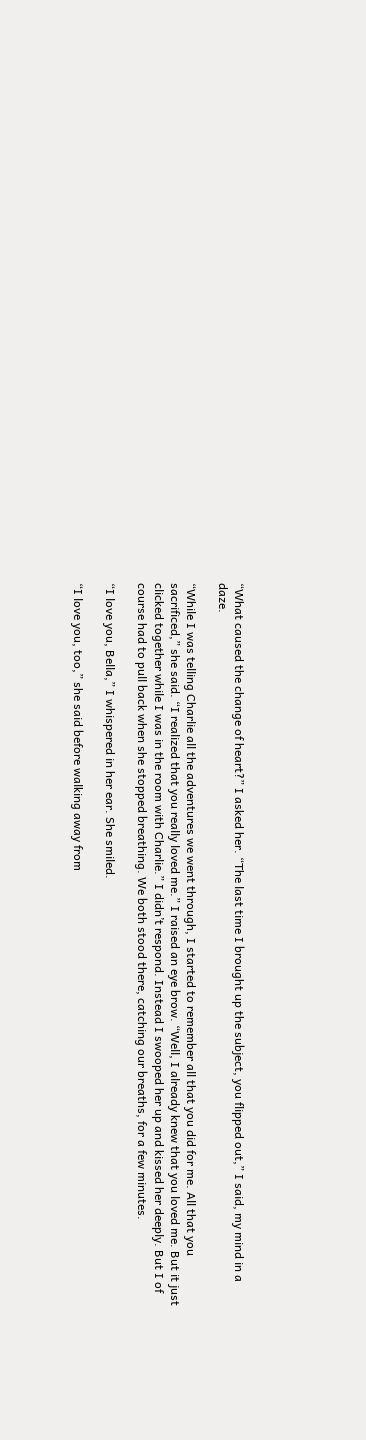“What caused the change of heart?” I asked her. “The last time I brought up the subject, you flipped out,” I said, my mind in a daze.

“While I was telling Charlie all the adventures we went through, I started to remember all that you did for me. All that you sacrificed,” she said. “I realized that you really loved me.” I raised an eye brow. “Well, I already knew that you loved me. But it just clicked together while I was in the room with Charlie.” I didn’t respond. Instead I swooped her up and kissed her deeply. But I of course had to pull back when she stopped breathing. We both stood there, catching our breaths, for a few minutes.

“I love you, Bella,” I whispered in her ear. She smiled.

“I love you, too,” she said before walking away from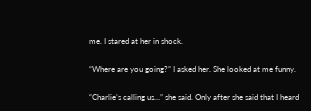me. I stared at her in shock.

“Where are you going?” I asked her. She looked at me funny.

“Charlie’s calling us…” she said. Only after she said that I heard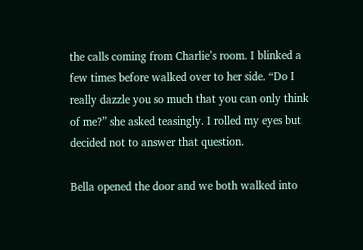the calls coming from Charlie’s room. I blinked a few times before walked over to her side. “Do I really dazzle you so much that you can only think of me?” she asked teasingly. I rolled my eyes but decided not to answer that question.

Bella opened the door and we both walked into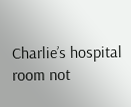Charlie’s hospital room not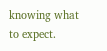knowing what to expect.